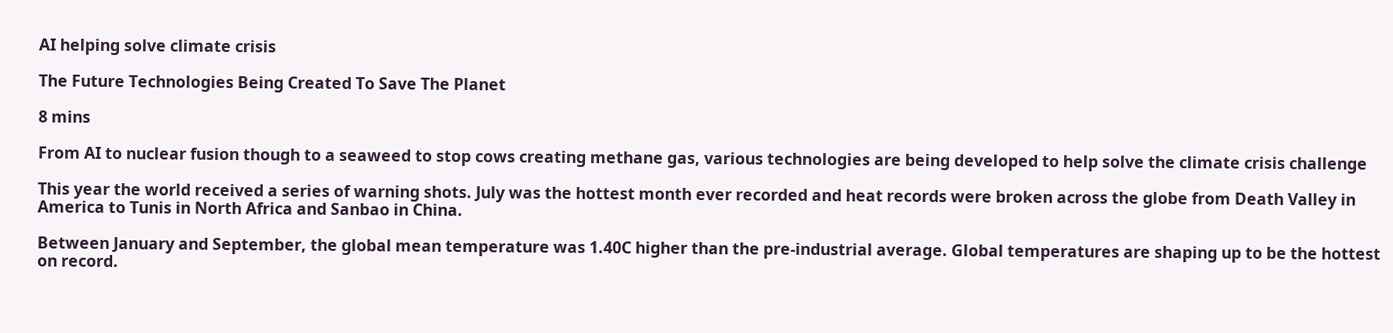AI helping solve climate crisis

The Future Technologies Being Created To Save The Planet

8 mins

From AI to nuclear fusion though to a seaweed to stop cows creating methane gas, various technologies are being developed to help solve the climate crisis challenge

This year the world received a series of warning shots. July was the hottest month ever recorded and heat records were broken across the globe from Death Valley in America to Tunis in North Africa and Sanbao in China.

Between January and September, the global mean temperature was 1.40C higher than the pre-industrial average. Global temperatures are shaping up to be the hottest on record.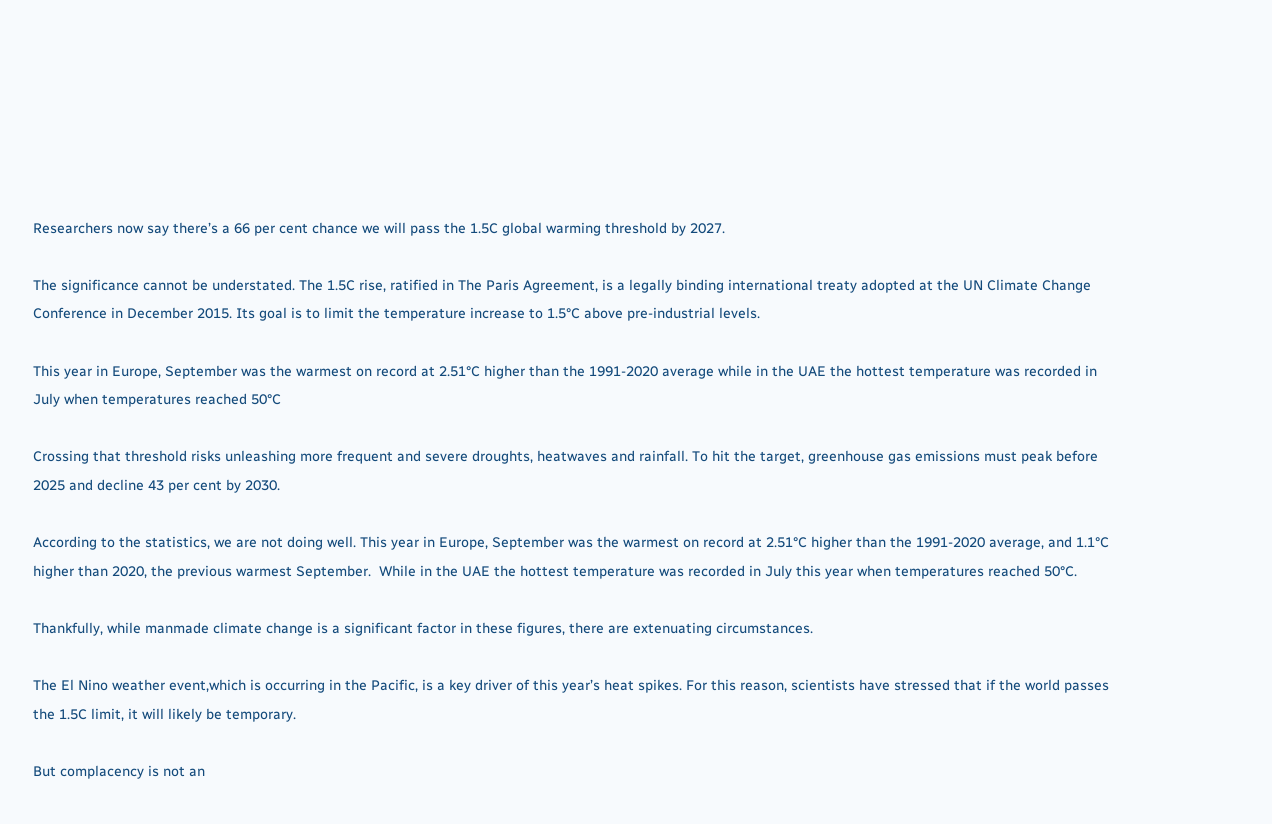Researchers now say there’s a 66 per cent chance we will pass the 1.5C global warming threshold by 2027.

The significance cannot be understated. The 1.5C rise, ratified in The Paris Agreement, is a legally binding international treaty adopted at the UN Climate Change Conference in December 2015. Its goal is to limit the temperature increase to 1.5°C above pre-industrial levels.

This year in Europe, September was the warmest on record at 2.51°C higher than the 1991-2020 average while in the UAE the hottest temperature was recorded in July when temperatures reached 50°C

Crossing that threshold risks unleashing more frequent and severe droughts, heatwaves and rainfall. To hit the target, greenhouse gas emissions must peak before 2025 and decline 43 per cent by 2030.

According to the statistics, we are not doing well. This year in Europe, September was the warmest on record at 2.51°C higher than the 1991-2020 average, and 1.1°C higher than 2020, the previous warmest September.  While in the UAE the hottest temperature was recorded in July this year when temperatures reached 50°C.

Thankfully, while manmade climate change is a significant factor in these figures, there are extenuating circumstances.

The El Nino weather event,which is occurring in the Pacific, is a key driver of this year’s heat spikes. For this reason, scientists have stressed that if the world passes the 1.5C limit, it will likely be temporary.

But complacency is not an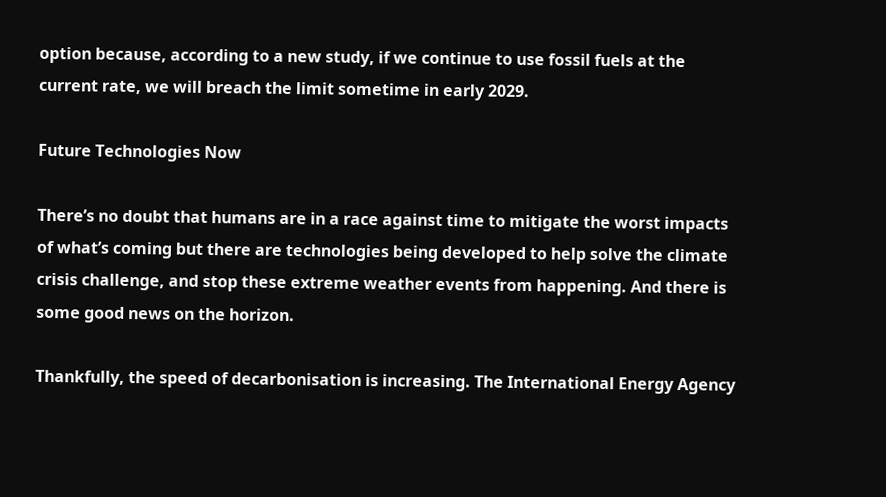option because, according to a new study, if we continue to use fossil fuels at the current rate, we will breach the limit sometime in early 2029.

Future Technologies Now

There’s no doubt that humans are in a race against time to mitigate the worst impacts of what’s coming but there are technologies being developed to help solve the climate crisis challenge, and stop these extreme weather events from happening. And there is some good news on the horizon.

Thankfully, the speed of decarbonisation is increasing. The International Energy Agency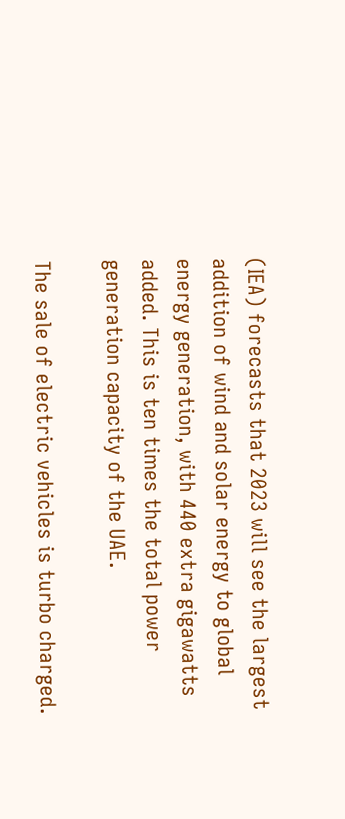(IEA) forecasts that 2023 will see the largest addition of wind and solar energy to global energy generation, with 440 extra gigawatts added. This is ten times the total power generation capacity of the UAE.

The sale of electric vehicles is turbo charged.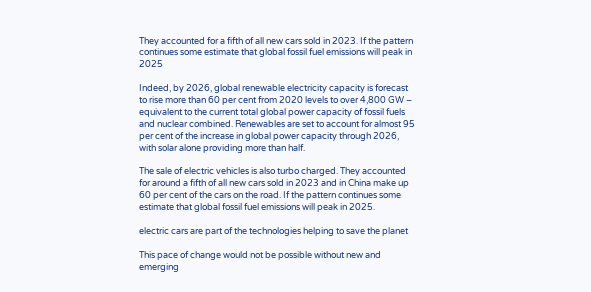They accounted for a fifth of all new cars sold in 2023. If the pattern continues some estimate that global fossil fuel emissions will peak in 2025

Indeed, by 2026, global renewable electricity capacity is forecast to rise more than 60 per cent from 2020 levels to over 4,800 GW – equivalent to the current total global power capacity of fossil fuels and nuclear combined. Renewables are set to account for almost 95 per cent of the increase in global power capacity through 2026, with solar alone providing more than half.

The sale of electric vehicles is also turbo charged. They accounted for around a fifth of all new cars sold in 2023 and in China make up 60 per cent of the cars on the road. If the pattern continues some estimate that global fossil fuel emissions will peak in 2025.

electric cars are part of the technologies helping to save the planet

This pace of change would not be possible without new and emerging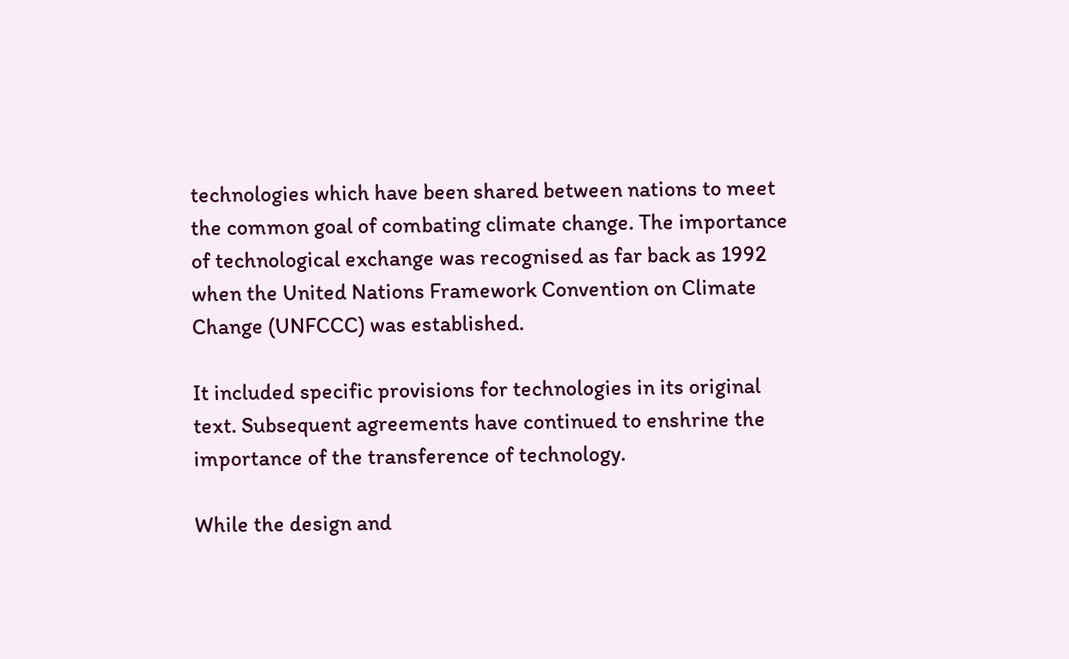technologies which have been shared between nations to meet the common goal of combating climate change. The importance of technological exchange was recognised as far back as 1992 when the United Nations Framework Convention on Climate Change (UNFCCC) was established.

It included specific provisions for technologies in its original text. Subsequent agreements have continued to enshrine the importance of the transference of technology.

While the design and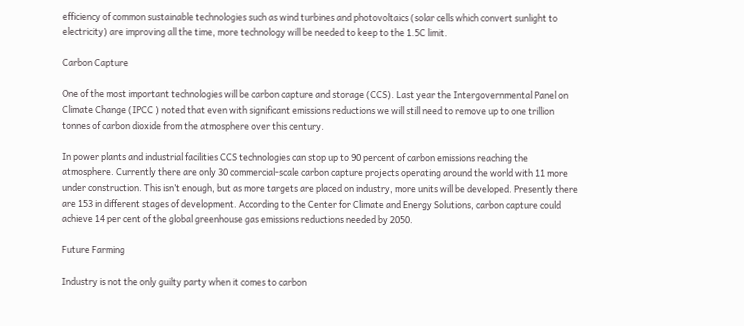efficiency of common sustainable technologies such as wind turbines and photovoltaics (solar cells which convert sunlight to electricity) are improving all the time, more technology will be needed to keep to the 1.5C limit.

Carbon Capture

One of the most important technologies will be carbon capture and storage (CCS). Last year the Intergovernmental Panel on Climate Change (IPCC ) noted that even with significant emissions reductions we will still need to remove up to one trillion tonnes of carbon dioxide from the atmosphere over this century.

In power plants and industrial facilities CCS technologies can stop up to 90 percent of carbon emissions reaching the atmosphere. Currently there are only 30 commercial-scale carbon capture projects operating around the world with 11 more under construction. This isn’t enough, but as more targets are placed on industry, more units will be developed. Presently there are 153 in different stages of development. According to the Center for Climate and Energy Solutions, carbon capture could achieve 14 per cent of the global greenhouse gas emissions reductions needed by 2050.

Future Farming

Industry is not the only guilty party when it comes to carbon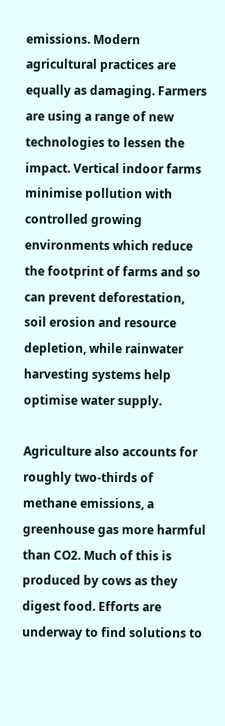emissions. Modern agricultural practices are equally as damaging. Farmers are using a range of new technologies to lessen the impact. Vertical indoor farms minimise pollution with controlled growing environments which reduce the footprint of farms and so can prevent deforestation, soil erosion and resource depletion, while rainwater harvesting systems help optimise water supply.

Agriculture also accounts for roughly two-thirds of methane emissions, a greenhouse gas more harmful than CO2. Much of this is produced by cows as they digest food. Efforts are underway to find solutions to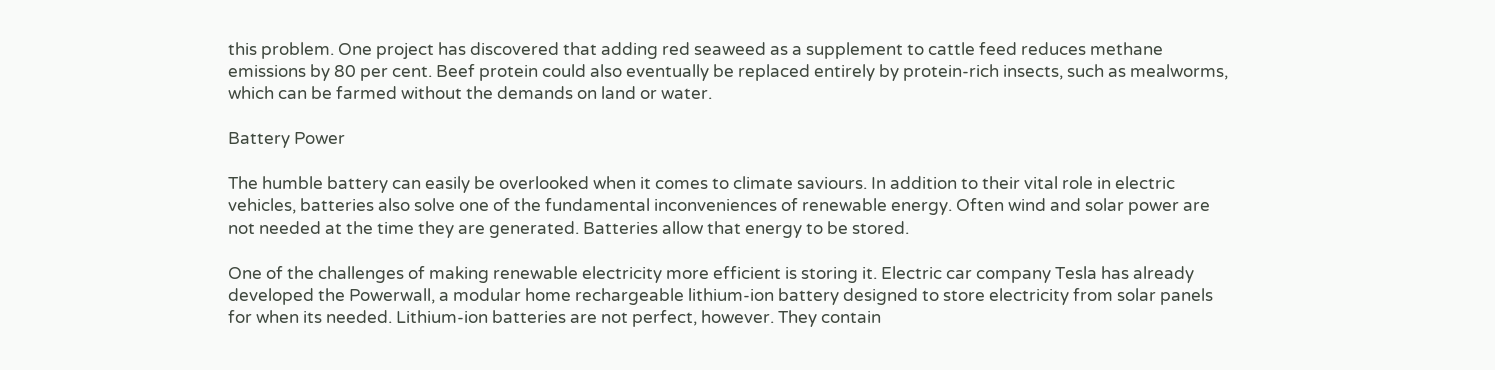this problem. One project has discovered that adding red seaweed as a supplement to cattle feed reduces methane emissions by 80 per cent. Beef protein could also eventually be replaced entirely by protein-rich insects, such as mealworms, which can be farmed without the demands on land or water.

Battery Power

The humble battery can easily be overlooked when it comes to climate saviours. In addition to their vital role in electric vehicles, batteries also solve one of the fundamental inconveniences of renewable energy. Often wind and solar power are not needed at the time they are generated. Batteries allow that energy to be stored.

One of the challenges of making renewable electricity more efficient is storing it. Electric car company Tesla has already developed the Powerwall, a modular home rechargeable lithium-ion battery designed to store electricity from solar panels for when its needed. Lithium-ion batteries are not perfect, however. They contain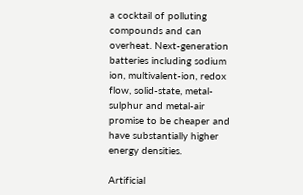a cocktail of polluting compounds and can overheat. Next-generation batteries including sodium ion, multivalent-ion, redox flow, solid-state, metal-sulphur and metal-air promise to be cheaper and have substantially higher energy densities.

Artificial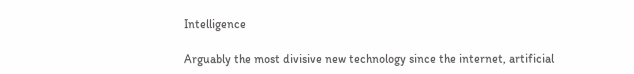Intelligence

Arguably the most divisive new technology since the internet, artificial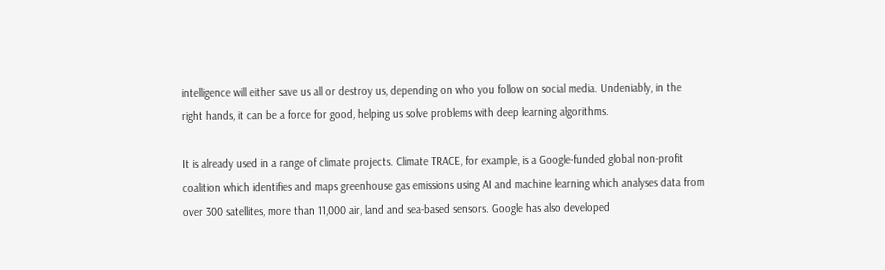intelligence will either save us all or destroy us, depending on who you follow on social media. Undeniably, in the right hands, it can be a force for good, helping us solve problems with deep learning algorithms.

It is already used in a range of climate projects. Climate TRACE, for example, is a Google-funded global non-profit coalition which identifies and maps greenhouse gas emissions using AI and machine learning which analyses data from over 300 satellites, more than 11,000 air, land and sea-based sensors. Google has also developed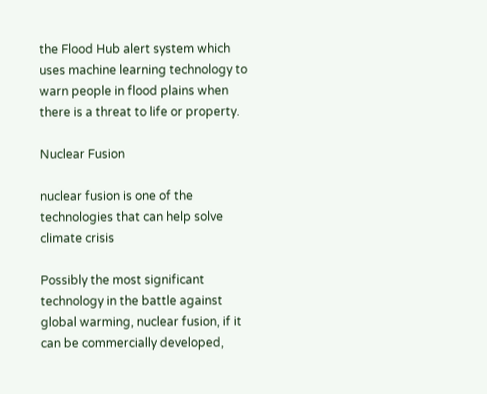the Flood Hub alert system which uses machine learning technology to warn people in flood plains when there is a threat to life or property.

Nuclear Fusion

nuclear fusion is one of the technologies that can help solve climate crisis

Possibly the most significant technology in the battle against global warming, nuclear fusion, if it can be commercially developed,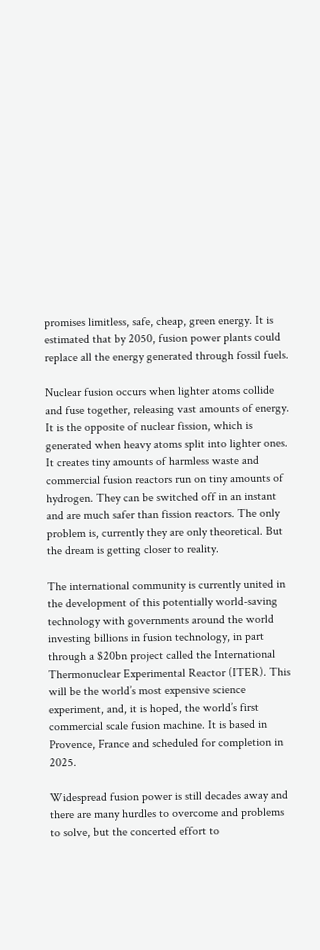promises limitless, safe, cheap, green energy. It is estimated that by 2050, fusion power plants could replace all the energy generated through fossil fuels.

Nuclear fusion occurs when lighter atoms collide and fuse together, releasing vast amounts of energy. It is the opposite of nuclear fission, which is generated when heavy atoms split into lighter ones. It creates tiny amounts of harmless waste and commercial fusion reactors run on tiny amounts of hydrogen. They can be switched off in an instant and are much safer than fission reactors. The only problem is, currently they are only theoretical. But the dream is getting closer to reality.

The international community is currently united in the development of this potentially world-saving technology with governments around the world investing billions in fusion technology, in part through a $20bn project called the International Thermonuclear Experimental Reactor (ITER). This will be the world’s most expensive science experiment, and, it is hoped, the world’s first commercial scale fusion machine. It is based in Provence, France and scheduled for completion in 2025.

Widespread fusion power is still decades away and there are many hurdles to overcome and problems to solve, but the concerted effort to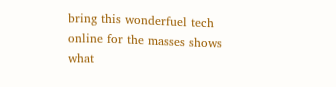bring this wonderfuel tech online for the masses shows what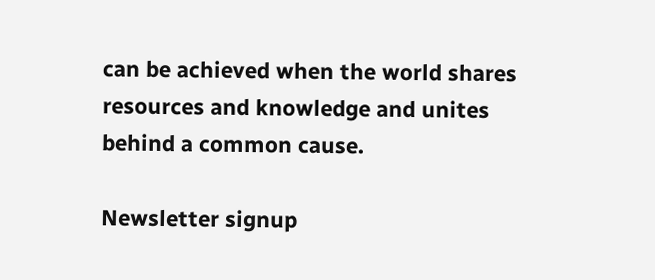can be achieved when the world shares resources and knowledge and unites behind a common cause.

Newsletter signup